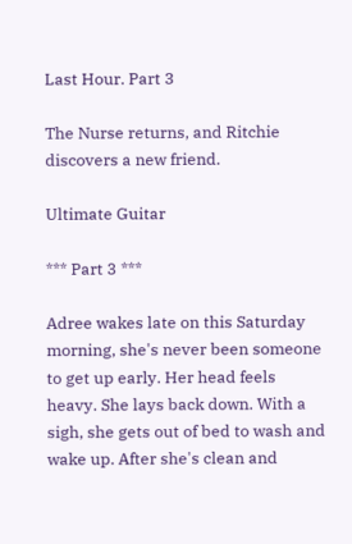Last Hour. Part 3

The Nurse returns, and Ritchie discovers a new friend.

Ultimate Guitar

*** Part 3 ***

Adree wakes late on this Saturday morning, she's never been someone to get up early. Her head feels heavy. She lays back down. With a sigh, she gets out of bed to wash and wake up. After she's clean and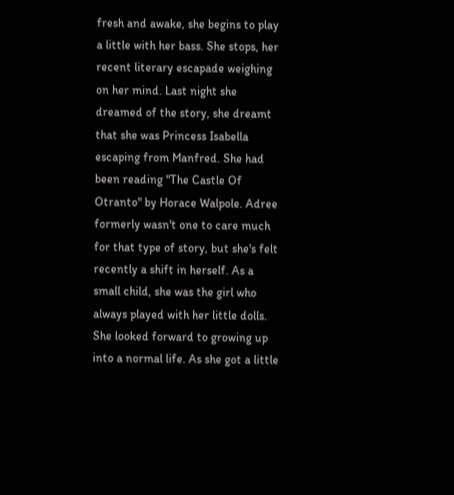fresh and awake, she begins to play a little with her bass. She stops, her recent literary escapade weighing on her mind. Last night she dreamed of the story, she dreamt that she was Princess Isabella escaping from Manfred. She had been reading "The Castle Of Otranto" by Horace Walpole. Adree formerly wasn't one to care much for that type of story, but she's felt recently a shift in herself. As a small child, she was the girl who always played with her little dolls. She looked forward to growing up into a normal life. As she got a little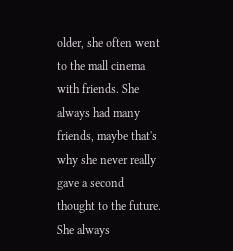older, she often went to the mall cinema with friends. She always had many friends, maybe that's why she never really gave a second thought to the future. She always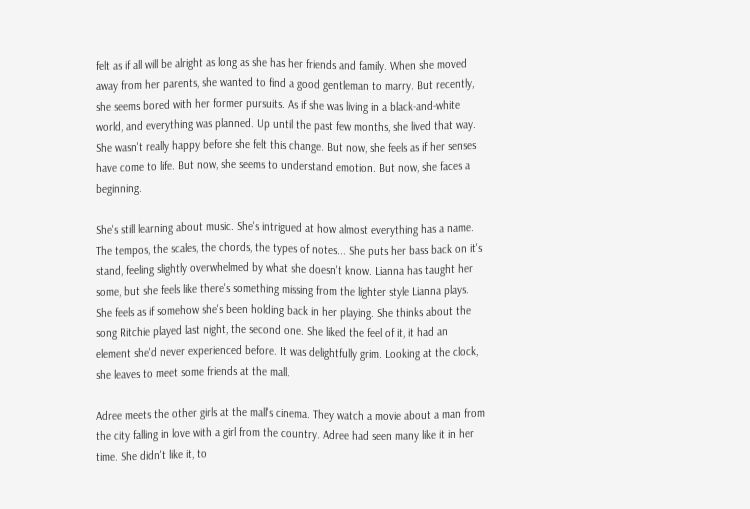felt as if all will be alright as long as she has her friends and family. When she moved away from her parents, she wanted to find a good gentleman to marry. But recently, she seems bored with her former pursuits. As if she was living in a black-and-white world, and everything was planned. Up until the past few months, she lived that way. She wasn't really happy before she felt this change. But now, she feels as if her senses have come to life. But now, she seems to understand emotion. But now, she faces a beginning.

She's still learning about music. She's intrigued at how almost everything has a name. The tempos, the scales, the chords, the types of notes... She puts her bass back on it's stand, feeling slightly overwhelmed by what she doesn't know. Lianna has taught her some, but she feels like there's something missing from the lighter style Lianna plays. She feels as if somehow she's been holding back in her playing. She thinks about the song Ritchie played last night, the second one. She liked the feel of it, it had an element she'd never experienced before. It was delightfully grim. Looking at the clock, she leaves to meet some friends at the mall.

Adree meets the other girls at the mall's cinema. They watch a movie about a man from the city falling in love with a girl from the country. Adree had seen many like it in her time. She didn't like it, to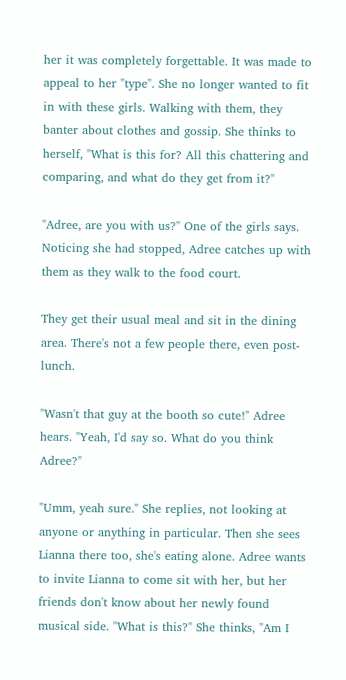her it was completely forgettable. It was made to appeal to her "type". She no longer wanted to fit in with these girls. Walking with them, they banter about clothes and gossip. She thinks to herself, "What is this for? All this chattering and comparing, and what do they get from it?"

"Adree, are you with us?" One of the girls says. Noticing she had stopped, Adree catches up with them as they walk to the food court.

They get their usual meal and sit in the dining area. There's not a few people there, even post-lunch.

"Wasn't that guy at the booth so cute!" Adree hears. "Yeah, I'd say so. What do you think Adree?"

"Umm, yeah sure." She replies, not looking at anyone or anything in particular. Then she sees Lianna there too, she's eating alone. Adree wants to invite Lianna to come sit with her, but her friends don't know about her newly found musical side. "What is this?" She thinks, "Am I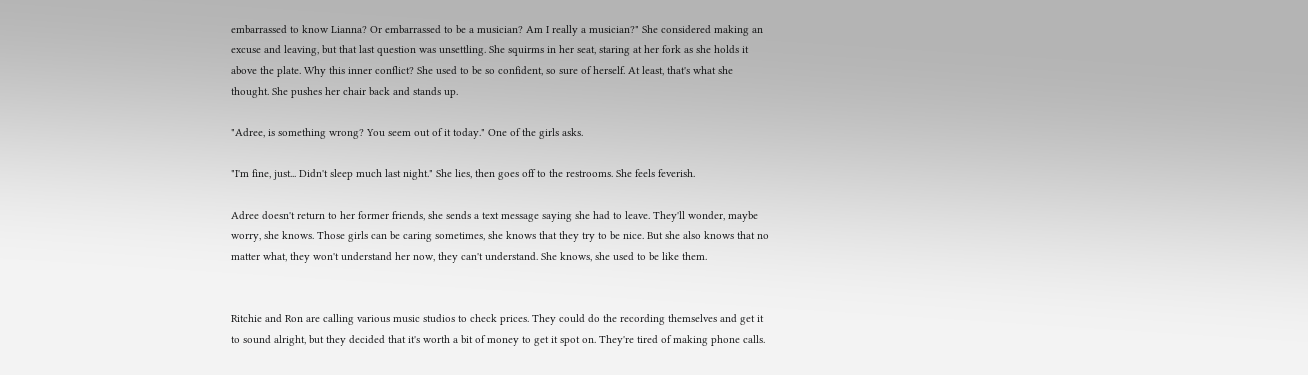embarrassed to know Lianna? Or embarrassed to be a musician? Am I really a musician?" She considered making an excuse and leaving, but that last question was unsettling. She squirms in her seat, staring at her fork as she holds it above the plate. Why this inner conflict? She used to be so confident, so sure of herself. At least, that's what she thought. She pushes her chair back and stands up.

"Adree, is something wrong? You seem out of it today." One of the girls asks.

"I'm fine, just... Didn't sleep much last night." She lies, then goes off to the restrooms. She feels feverish.

Adree doesn't return to her former friends, she sends a text message saying she had to leave. They'll wonder, maybe worry, she knows. Those girls can be caring sometimes, she knows that they try to be nice. But she also knows that no matter what, they won't understand her now, they can't understand. She knows, she used to be like them.


Ritchie and Ron are calling various music studios to check prices. They could do the recording themselves and get it to sound alright, but they decided that it's worth a bit of money to get it spot on. They're tired of making phone calls.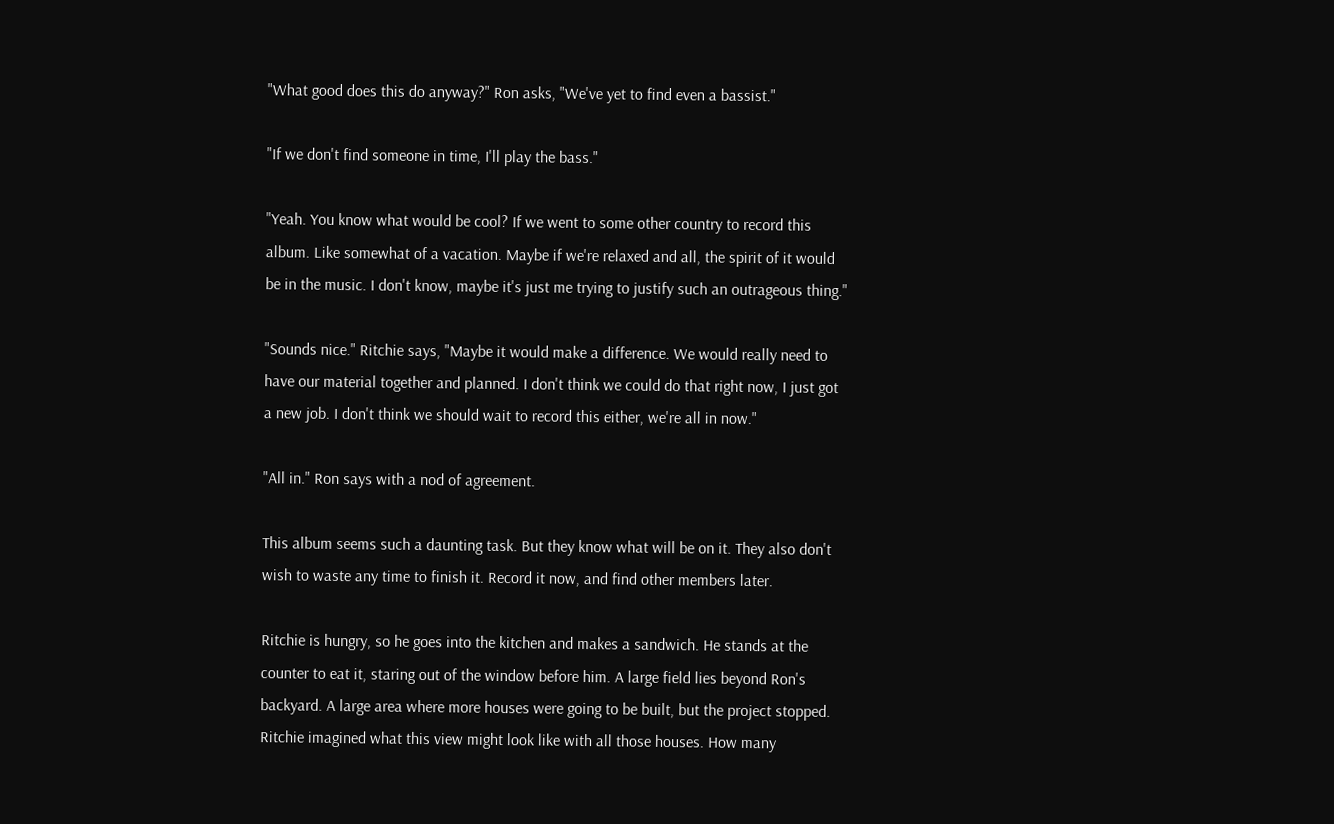"What good does this do anyway?" Ron asks, "We've yet to find even a bassist."

"If we don't find someone in time, I'll play the bass."

"Yeah. You know what would be cool? If we went to some other country to record this album. Like somewhat of a vacation. Maybe if we're relaxed and all, the spirit of it would be in the music. I don't know, maybe it's just me trying to justify such an outrageous thing."

"Sounds nice." Ritchie says, "Maybe it would make a difference. We would really need to have our material together and planned. I don't think we could do that right now, I just got a new job. I don't think we should wait to record this either, we're all in now."

"All in." Ron says with a nod of agreement.

This album seems such a daunting task. But they know what will be on it. They also don't wish to waste any time to finish it. Record it now, and find other members later.

Ritchie is hungry, so he goes into the kitchen and makes a sandwich. He stands at the counter to eat it, staring out of the window before him. A large field lies beyond Ron's backyard. A large area where more houses were going to be built, but the project stopped. Ritchie imagined what this view might look like with all those houses. How many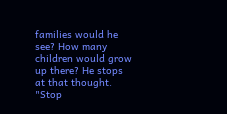families would he see? How many children would grow up there? He stops at that thought. "Stop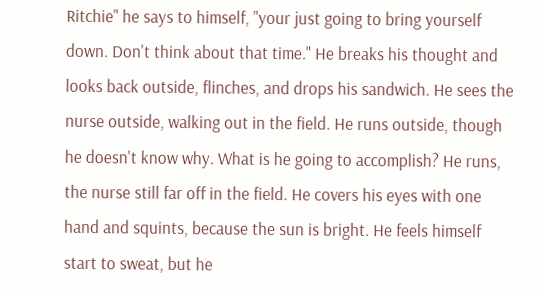Ritchie" he says to himself, "your just going to bring yourself down. Don't think about that time." He breaks his thought and looks back outside, flinches, and drops his sandwich. He sees the nurse outside, walking out in the field. He runs outside, though he doesn't know why. What is he going to accomplish? He runs, the nurse still far off in the field. He covers his eyes with one hand and squints, because the sun is bright. He feels himself start to sweat, but he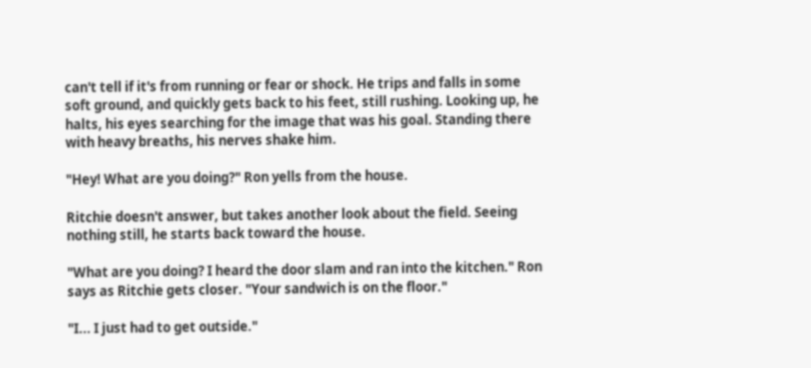can't tell if it's from running or fear or shock. He trips and falls in some soft ground, and quickly gets back to his feet, still rushing. Looking up, he halts, his eyes searching for the image that was his goal. Standing there with heavy breaths, his nerves shake him.

"Hey! What are you doing?" Ron yells from the house.

Ritchie doesn't answer, but takes another look about the field. Seeing nothing still, he starts back toward the house.

"What are you doing? I heard the door slam and ran into the kitchen." Ron says as Ritchie gets closer. "Your sandwich is on the floor."

"I... I just had to get outside."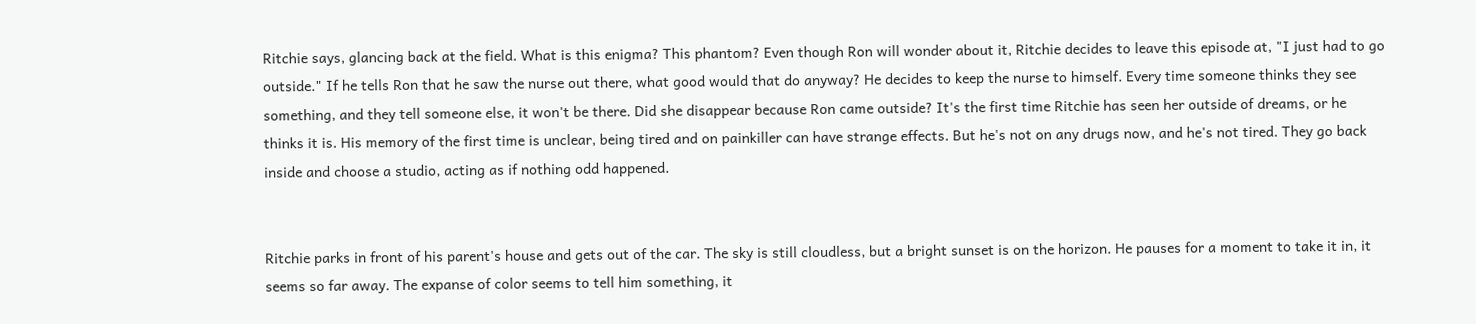Ritchie says, glancing back at the field. What is this enigma? This phantom? Even though Ron will wonder about it, Ritchie decides to leave this episode at, "I just had to go outside." If he tells Ron that he saw the nurse out there, what good would that do anyway? He decides to keep the nurse to himself. Every time someone thinks they see something, and they tell someone else, it won't be there. Did she disappear because Ron came outside? It's the first time Ritchie has seen her outside of dreams, or he thinks it is. His memory of the first time is unclear, being tired and on painkiller can have strange effects. But he's not on any drugs now, and he's not tired. They go back inside and choose a studio, acting as if nothing odd happened.


Ritchie parks in front of his parent's house and gets out of the car. The sky is still cloudless, but a bright sunset is on the horizon. He pauses for a moment to take it in, it seems so far away. The expanse of color seems to tell him something, it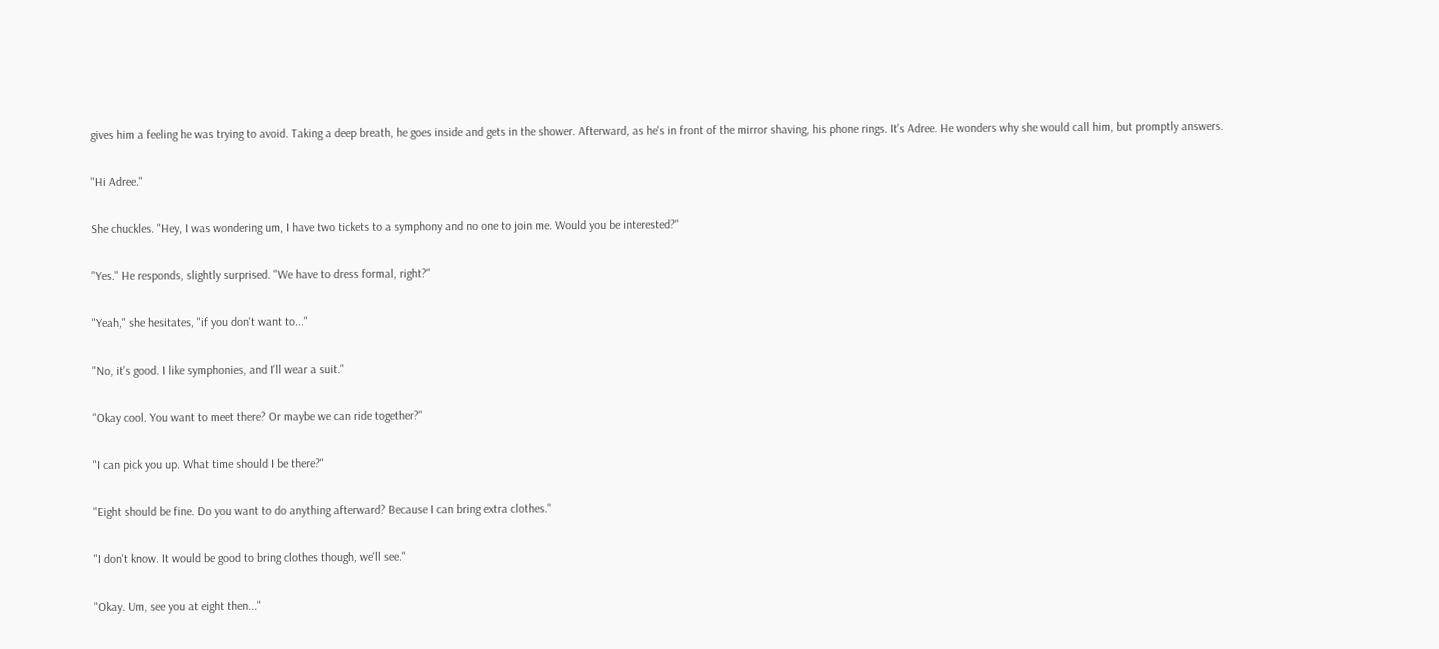gives him a feeling he was trying to avoid. Taking a deep breath, he goes inside and gets in the shower. Afterward, as he's in front of the mirror shaving, his phone rings. It's Adree. He wonders why she would call him, but promptly answers.

"Hi Adree."

She chuckles. "Hey, I was wondering um, I have two tickets to a symphony and no one to join me. Would you be interested?"

"Yes." He responds, slightly surprised. "We have to dress formal, right?"

"Yeah," she hesitates, "if you don't want to..."

"No, it's good. I like symphonies, and I'll wear a suit."

"Okay cool. You want to meet there? Or maybe we can ride together?"

"I can pick you up. What time should I be there?"

"Eight should be fine. Do you want to do anything afterward? Because I can bring extra clothes."

"I don't know. It would be good to bring clothes though, we'll see."

"Okay. Um, see you at eight then..."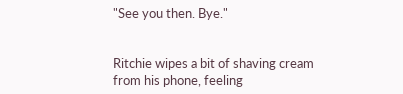"See you then. Bye."


Ritchie wipes a bit of shaving cream from his phone, feeling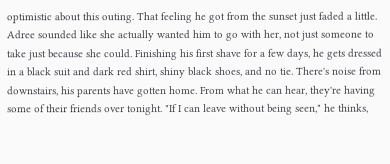optimistic about this outing. That feeling he got from the sunset just faded a little. Adree sounded like she actually wanted him to go with her, not just someone to take just because she could. Finishing his first shave for a few days, he gets dressed in a black suit and dark red shirt, shiny black shoes, and no tie. There's noise from downstairs, his parents have gotten home. From what he can hear, they're having some of their friends over tonight. "If I can leave without being seen," he thinks,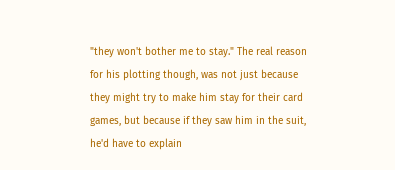"they won't bother me to stay." The real reason for his plotting though, was not just because they might try to make him stay for their card games, but because if they saw him in the suit, he'd have to explain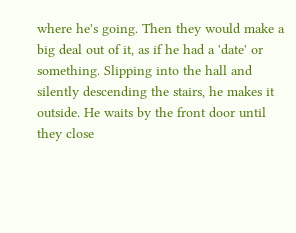where he's going. Then they would make a big deal out of it, as if he had a 'date' or something. Slipping into the hall and silently descending the stairs, he makes it outside. He waits by the front door until they close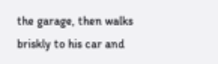the garage, then walks briskly to his car and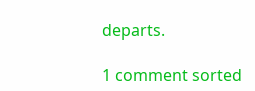departs.

1 comment sorted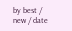by best / new / date